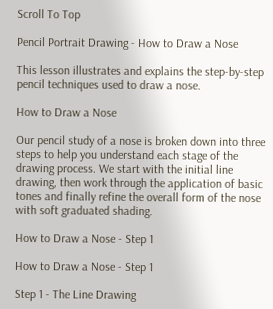Scroll To Top

Pencil Portrait Drawing - How to Draw a Nose

This lesson illustrates and explains the step-by-step pencil techniques used to draw a nose.

How to Draw a Nose

Our pencil study of a nose is broken down into three steps to help you understand each stage of the drawing process. We start with the initial line drawing, then work through the application of basic tones and finally refine the overall form of the nose with soft graduated shading.

How to Draw a Nose - Step 1

How to Draw a Nose - Step 1

Step 1 - The Line Drawing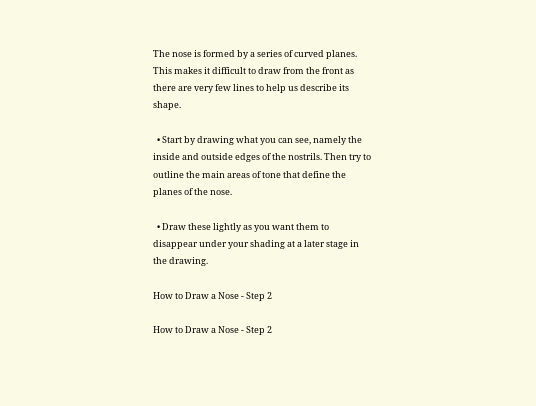The nose is formed by a series of curved planes. This makes it difficult to draw from the front as there are very few lines to help us describe its shape.

  • Start by drawing what you can see, namely the inside and outside edges of the nostrils. Then try to outline the main areas of tone that define the planes of the nose.

  • Draw these lightly as you want them to disappear under your shading at a later stage in the drawing.

How to Draw a Nose - Step 2

How to Draw a Nose - Step 2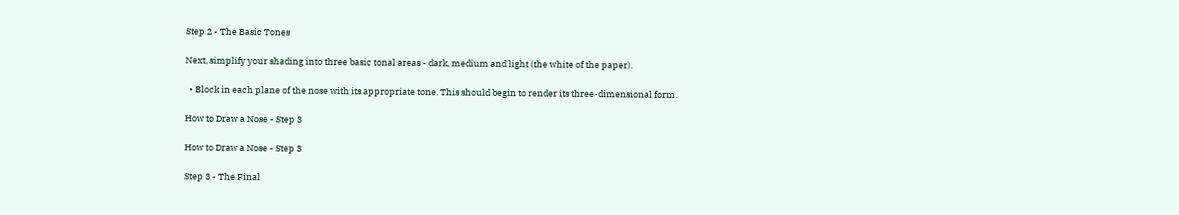Step 2 - The Basic Tones

Next, simplify your shading into three basic tonal areas - dark, medium and light (the white of the paper).

  • Block in each plane of the nose with its appropriate tone. This should begin to render its three-dimensional form.

How to Draw a Nose - Step 3

How to Draw a Nose - Step 3

Step 3 - The Final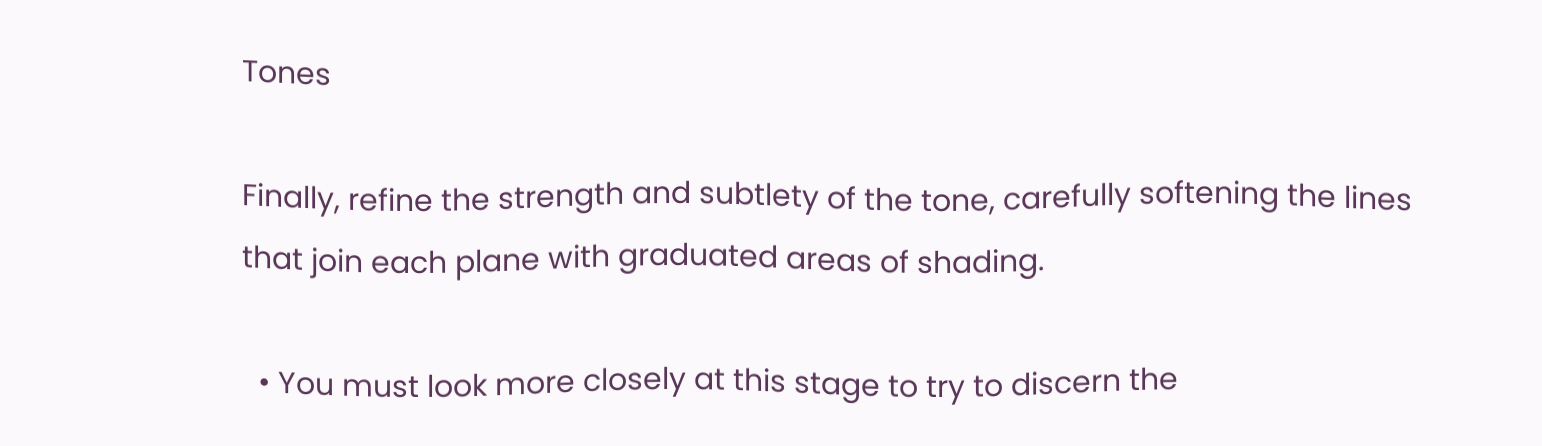Tones

Finally, refine the strength and subtlety of the tone, carefully softening the lines that join each plane with graduated areas of shading.

  • You must look more closely at this stage to try to discern the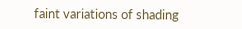faint variations of shading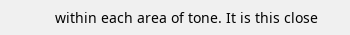within each area of tone. It is this close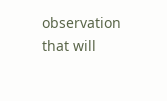observation that will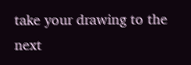take your drawing to the next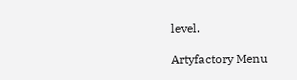level.

Artyfactory Menu